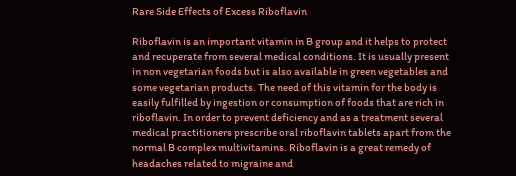Rare Side Effects of Excess Riboflavin

Riboflavin is an important vitamin in B group and it helps to protect and recuperate from several medical conditions. It is usually present in non vegetarian foods but is also available in green vegetables and some vegetarian products. The need of this vitamin for the body is easily fulfilled by ingestion or consumption of foods that are rich in riboflavin. In order to prevent deficiency and as a treatment several medical practitioners prescribe oral riboflavin tablets apart from the normal B complex multivitamins. Riboflavin is a great remedy of headaches related to migraine and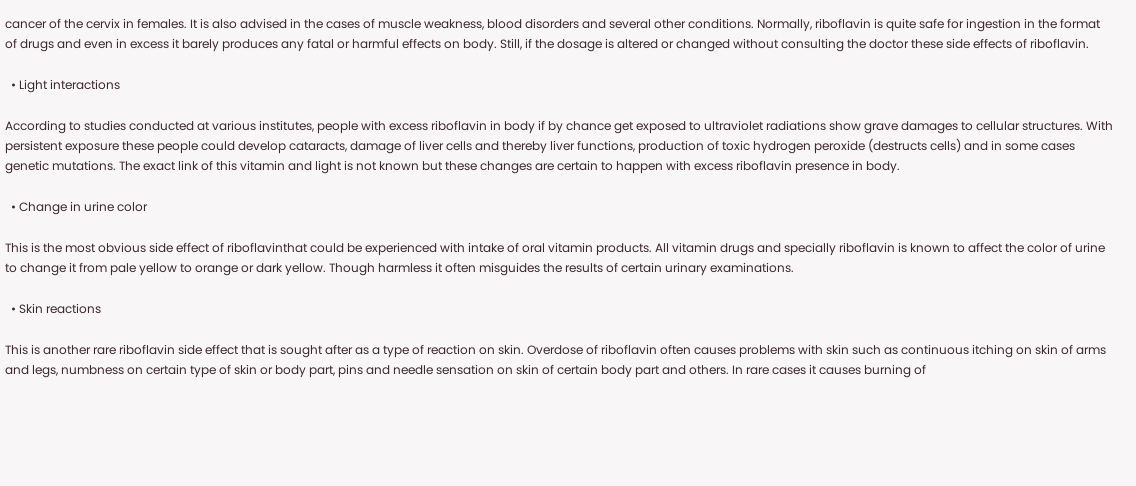cancer of the cervix in females. It is also advised in the cases of muscle weakness, blood disorders and several other conditions. Normally, riboflavin is quite safe for ingestion in the format of drugs and even in excess it barely produces any fatal or harmful effects on body. Still, if the dosage is altered or changed without consulting the doctor these side effects of riboflavin.

  • Light interactions

According to studies conducted at various institutes, people with excess riboflavin in body if by chance get exposed to ultraviolet radiations show grave damages to cellular structures. With persistent exposure these people could develop cataracts, damage of liver cells and thereby liver functions, production of toxic hydrogen peroxide (destructs cells) and in some cases genetic mutations. The exact link of this vitamin and light is not known but these changes are certain to happen with excess riboflavin presence in body.

  • Change in urine color

This is the most obvious side effect of riboflavinthat could be experienced with intake of oral vitamin products. All vitamin drugs and specially riboflavin is known to affect the color of urine to change it from pale yellow to orange or dark yellow. Though harmless it often misguides the results of certain urinary examinations.

  • Skin reactions

This is another rare riboflavin side effect that is sought after as a type of reaction on skin. Overdose of riboflavin often causes problems with skin such as continuous itching on skin of arms and legs, numbness on certain type of skin or body part, pins and needle sensation on skin of certain body part and others. In rare cases it causes burning of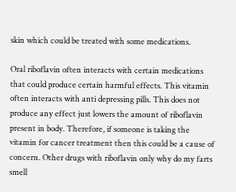skin which could be treated with some medications.

Oral riboflavin often interacts with certain medications that could produce certain harmful effects. This vitamin often interacts with anti depressing pills. This does not produce any effect just lowers the amount of riboflavin present in body. Therefore, if someone is taking the vitamin for cancer treatment then this could be a cause of concern. Other drugs with riboflavin only why do my farts smell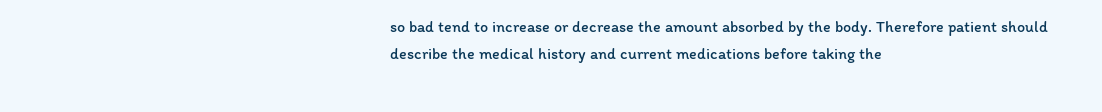so bad tend to increase or decrease the amount absorbed by the body. Therefore patient should describe the medical history and current medications before taking the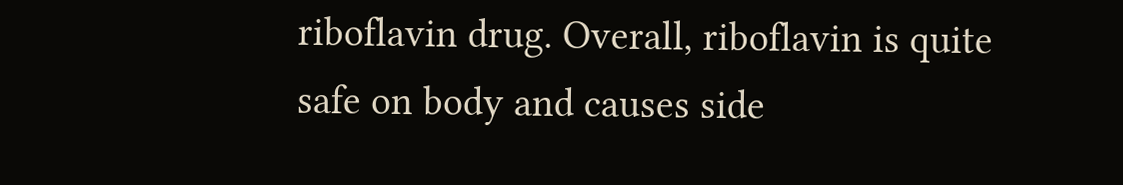riboflavin drug. Overall, riboflavin is quite safe on body and causes side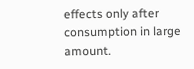effects only after consumption in large amount.